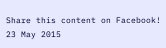Share this content on Facebook!
23 May 2015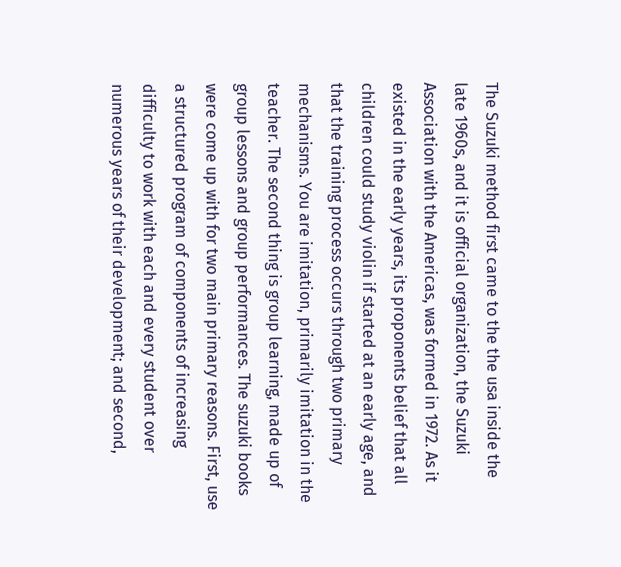The Suzuki method first came to the the usa inside the late 1960s, and it is official organization, the Suzuki Association with the Americas, was formed in 1972. As it existed in the early years, its proponents belief that all children could study violin if started at an early age, and that the training process occurs through two primary mechanisms. You are imitation, primarily imitation in the teacher. The second thing is group learning, made up of group lessons and group performances. The suzuki books were come up with for two main primary reasons. First, use a structured program of components of increasing difficulty to work with each and every student over numerous years of their development; and second,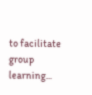to facilitate group learning...